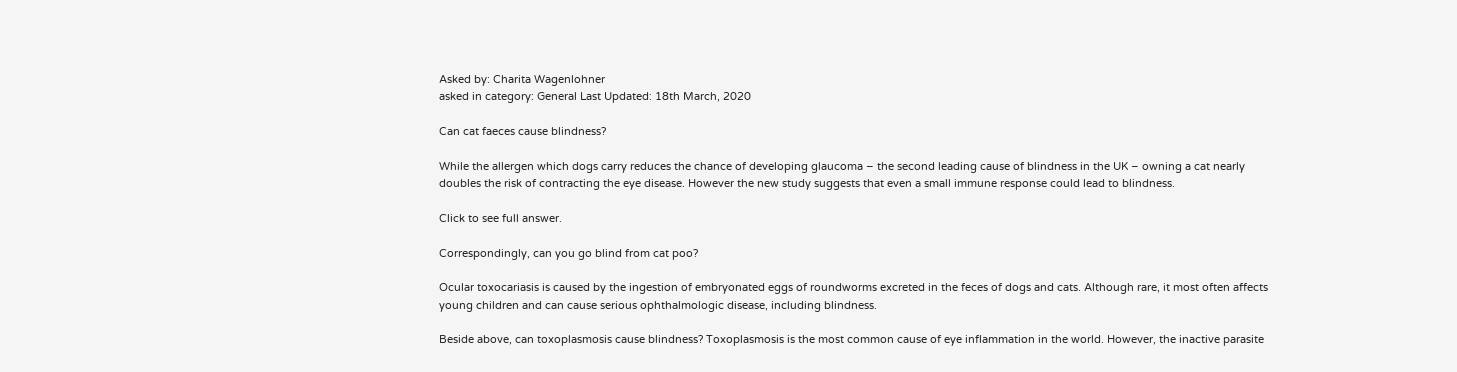Asked by: Charita Wagenlohner
asked in category: General Last Updated: 18th March, 2020

Can cat faeces cause blindness?

While the allergen which dogs carry reduces the chance of developing glaucoma – the second leading cause of blindness in the UK – owning a cat nearly doubles the risk of contracting the eye disease. However the new study suggests that even a small immune response could lead to blindness.

Click to see full answer.

Correspondingly, can you go blind from cat poo?

Ocular toxocariasis is caused by the ingestion of embryonated eggs of roundworms excreted in the feces of dogs and cats. Although rare, it most often affects young children and can cause serious ophthalmologic disease, including blindness.

Beside above, can toxoplasmosis cause blindness? Toxoplasmosis is the most common cause of eye inflammation in the world. However, the inactive parasite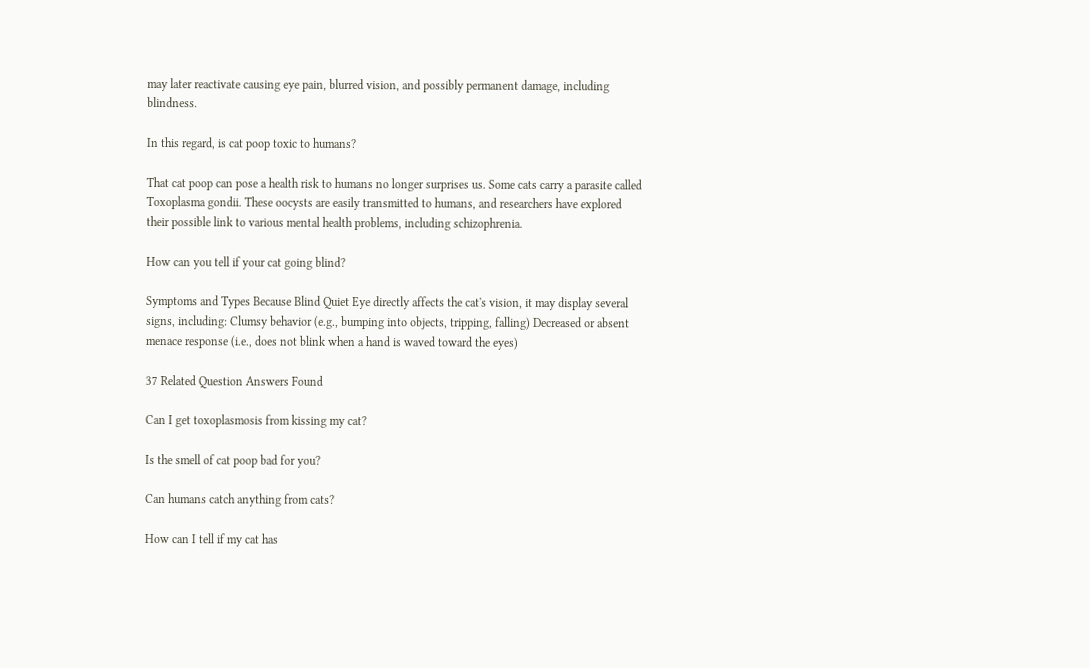may later reactivate causing eye pain, blurred vision, and possibly permanent damage, including blindness.

In this regard, is cat poop toxic to humans?

That cat poop can pose a health risk to humans no longer surprises us. Some cats carry a parasite called Toxoplasma gondii. These oocysts are easily transmitted to humans, and researchers have explored their possible link to various mental health problems, including schizophrenia.

How can you tell if your cat going blind?

Symptoms and Types Because Blind Quiet Eye directly affects the cat's vision, it may display several signs, including: Clumsy behavior (e.g., bumping into objects, tripping, falling) Decreased or absent menace response (i.e., does not blink when a hand is waved toward the eyes)

37 Related Question Answers Found

Can I get toxoplasmosis from kissing my cat?

Is the smell of cat poop bad for you?

Can humans catch anything from cats?

How can I tell if my cat has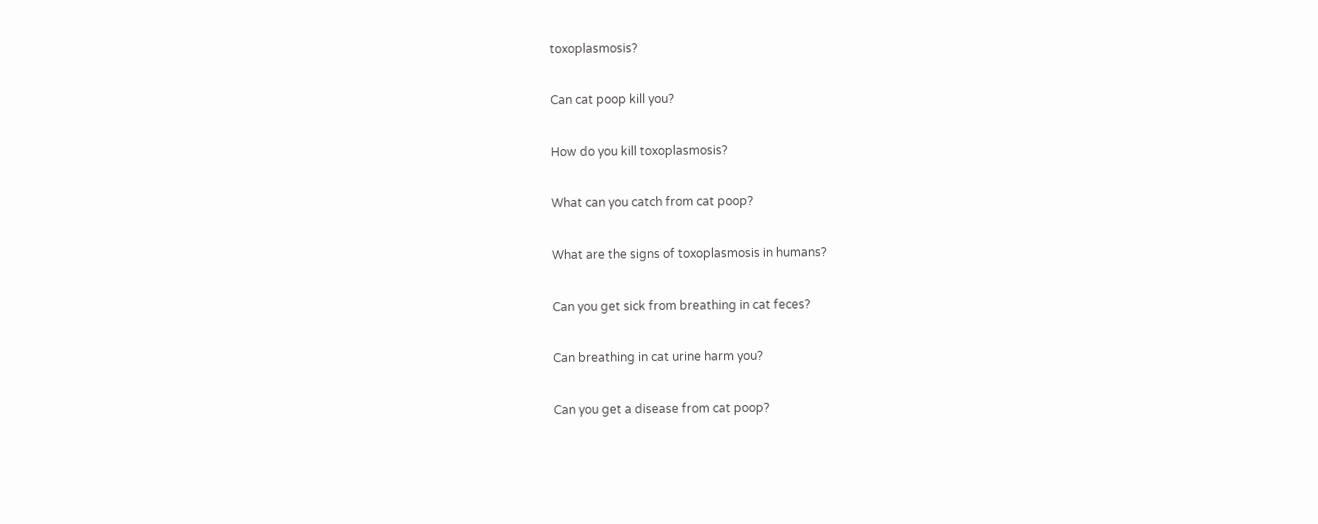toxoplasmosis?

Can cat poop kill you?

How do you kill toxoplasmosis?

What can you catch from cat poop?

What are the signs of toxoplasmosis in humans?

Can you get sick from breathing in cat feces?

Can breathing in cat urine harm you?

Can you get a disease from cat poop?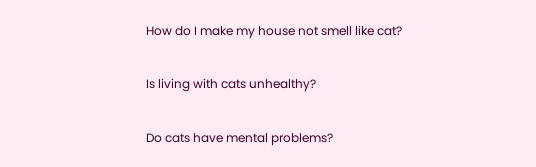How do I make my house not smell like cat?

Is living with cats unhealthy?

Do cats have mental problems?